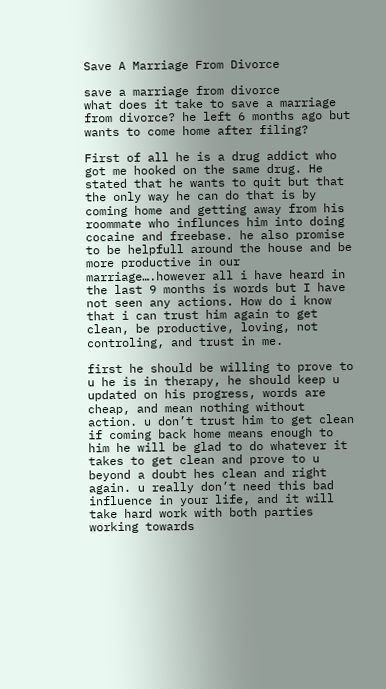Save A Marriage From Divorce

save a marriage from divorce
what does it take to save a marriage from divorce? he left 6 months ago but wants to come home after filing?

First of all he is a drug addict who got me hooked on the same drug. He stated that he wants to quit but that the only way he can do that is by coming home and getting away from his roommate who influnces him into doing cocaine and freebase. he also promise to be helpfull around the house and be more productive in our marriage….however all i have heard in the last 9 months is words but I have not seen any actions. How do i know that i can trust him again to get clean, be productive, loving, not controling, and trust in me.

first he should be willing to prove to u he is in therapy, he should keep u updated on his progress, words are cheap, and mean nothing without action. u don’t trust him to get clean if coming back home means enough to him he will be glad to do whatever it takes to get clean and prove to u beyond a doubt hes clean and right again. u really don’t need this bad influence in your life, and it will take hard work with both parties working towards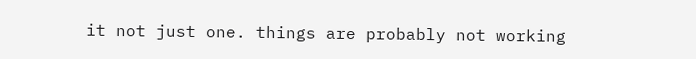it not just one. things are probably not working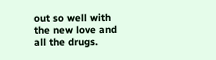out so well with the new love and all the drugs.